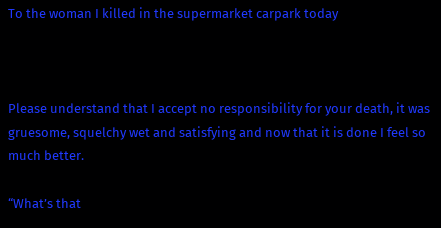To the woman I killed in the supermarket carpark today



Please understand that I accept no responsibility for your death, it was gruesome, squelchy wet and satisfying and now that it is done I feel so much better.

“What’s that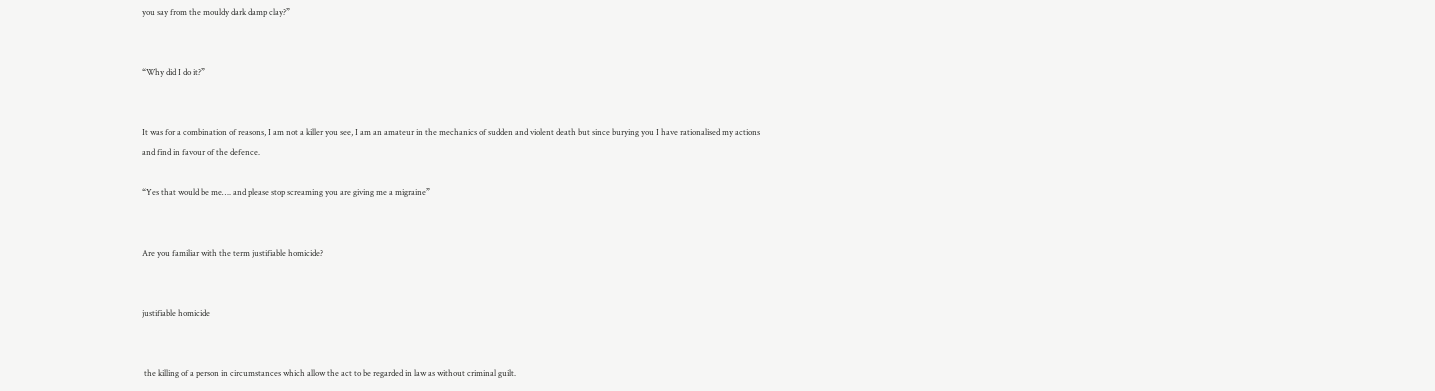you say from the mouldy dark damp clay?”


“Why did I do it?”


It was for a combination of reasons, I am not a killer you see, I am an amateur in the mechanics of sudden and violent death but since burying you I have rationalised my actions and find in favour of the defence.

“Yes that would be me…. and please stop screaming you are giving me a migraine”


Are you familiar with the term justifiable homicide?


justifiable homicide


 the killing of a person in circumstances which allow the act to be regarded in law as without criminal guilt.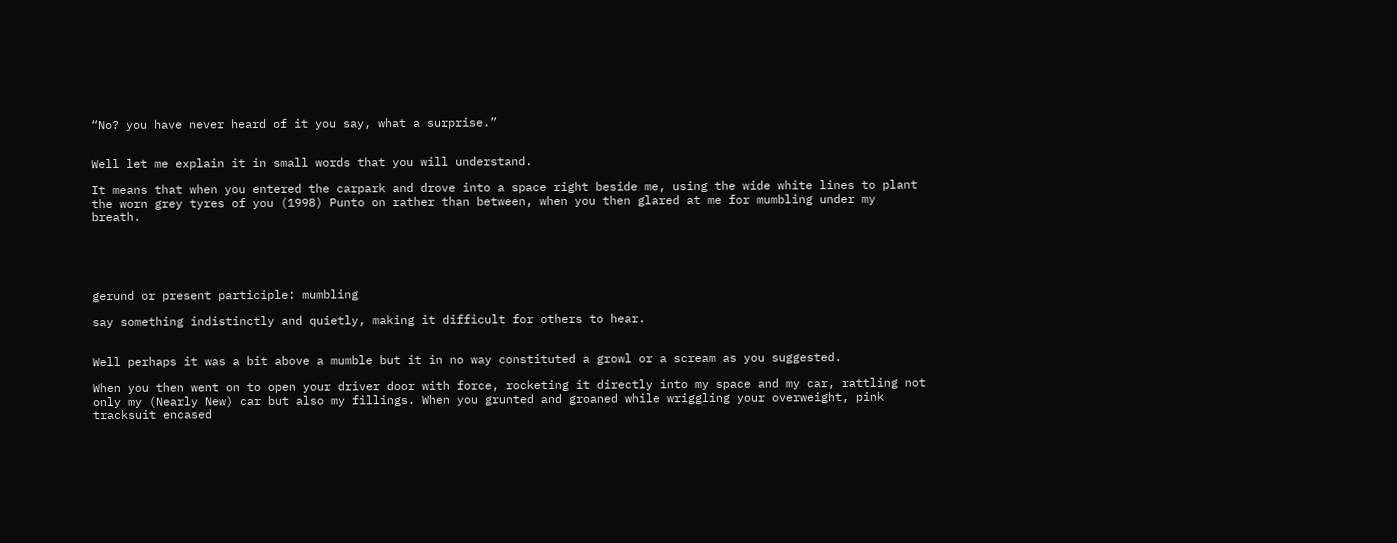“No? you have never heard of it you say, what a surprise.”


Well let me explain it in small words that you will understand.

It means that when you entered the carpark and drove into a space right beside me, using the wide white lines to plant the worn grey tyres of you (1998) Punto on rather than between, when you then glared at me for mumbling under my breath.





gerund or present participle: mumbling

say something indistinctly and quietly, making it difficult for others to hear.


Well perhaps it was a bit above a mumble but it in no way constituted a growl or a scream as you suggested.

When you then went on to open your driver door with force, rocketing it directly into my space and my car, rattling not only my (Nearly New) car but also my fillings. When you grunted and groaned while wriggling your overweight, pink tracksuit encased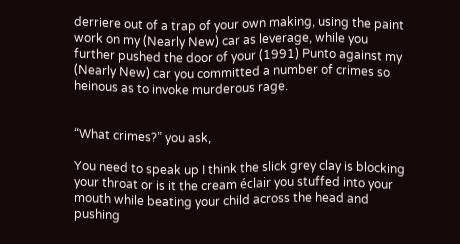derriere out of a trap of your own making, using the paint work on my (Nearly New) car as leverage, while you further pushed the door of your (1991) Punto against my (Nearly New) car you committed a number of crimes so heinous as to invoke murderous rage.


“What crimes?” you ask,

You need to speak up I think the slick grey clay is blocking your throat or is it the cream éclair you stuffed into your mouth while beating your child across the head and pushing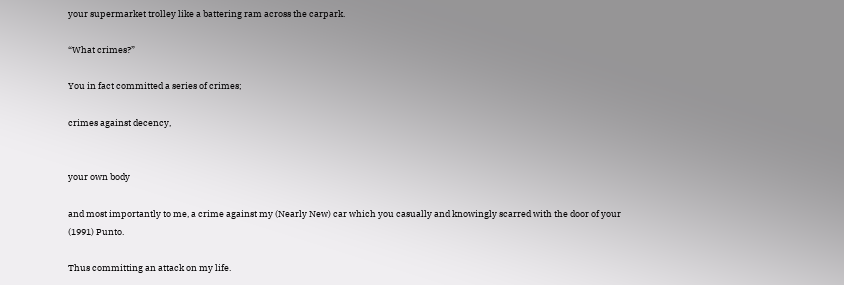your supermarket trolley like a battering ram across the carpark.

“What crimes?”

You in fact committed a series of crimes;

crimes against decency,


your own body

and most importantly to me, a crime against my (Nearly New) car which you casually and knowingly scarred with the door of your (1991) Punto.

Thus committing an attack on my life.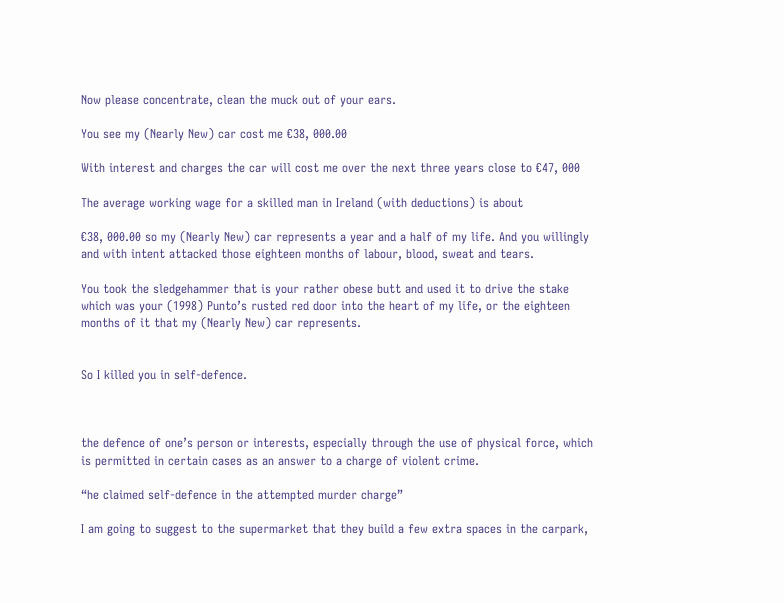Now please concentrate, clean the muck out of your ears.

You see my (Nearly New) car cost me €38, 000.00

With interest and charges the car will cost me over the next three years close to €47, 000

The average working wage for a skilled man in Ireland (with deductions) is about

€38, 000.00 so my (Nearly New) car represents a year and a half of my life. And you willingly and with intent attacked those eighteen months of labour, blood, sweat and tears.

You took the sledgehammer that is your rather obese butt and used it to drive the stake which was your (1998) Punto’s rusted red door into the heart of my life, or the eighteen months of it that my (Nearly New) car represents.


So I killed you in self-defence.



the defence of one’s person or interests, especially through the use of physical force, which is permitted in certain cases as an answer to a charge of violent crime.

“he claimed self-defence in the attempted murder charge”

I am going to suggest to the supermarket that they build a few extra spaces in the carpark,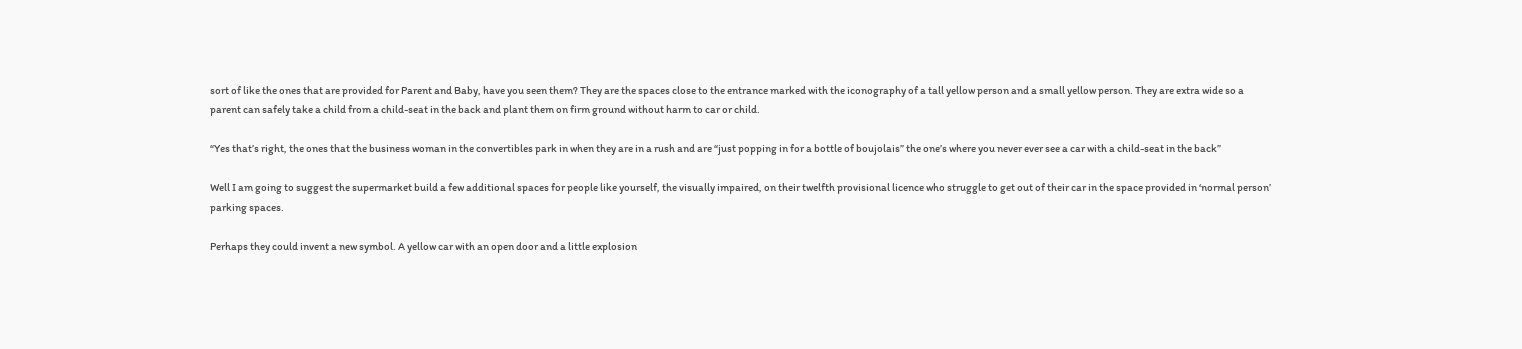sort of like the ones that are provided for Parent and Baby, have you seen them? They are the spaces close to the entrance marked with the iconography of a tall yellow person and a small yellow person. They are extra wide so a parent can safely take a child from a child-seat in the back and plant them on firm ground without harm to car or child.

“Yes that’s right, the ones that the business woman in the convertibles park in when they are in a rush and are “just popping in for a bottle of boujolais” the one’s where you never ever see a car with a child-seat in the back”

Well I am going to suggest the supermarket build a few additional spaces for people like yourself, the visually impaired, on their twelfth provisional licence who struggle to get out of their car in the space provided in ‘normal person’ parking spaces.

Perhaps they could invent a new symbol. A yellow car with an open door and a little explosion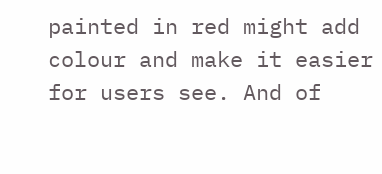painted in red might add colour and make it easier for users see. And of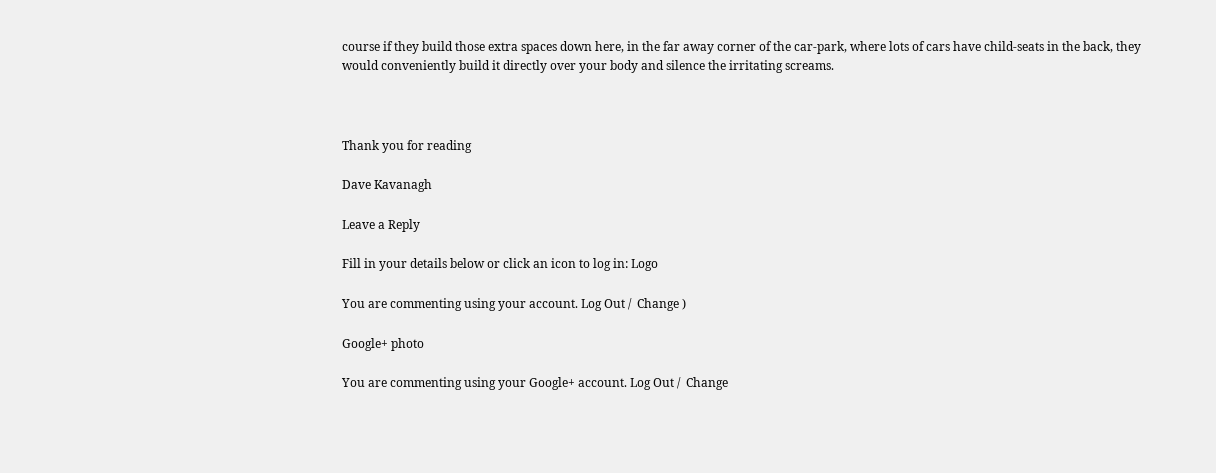course if they build those extra spaces down here, in the far away corner of the car-park, where lots of cars have child-seats in the back, they would conveniently build it directly over your body and silence the irritating screams.



Thank you for reading

Dave Kavanagh

Leave a Reply

Fill in your details below or click an icon to log in: Logo

You are commenting using your account. Log Out /  Change )

Google+ photo

You are commenting using your Google+ account. Log Out /  Change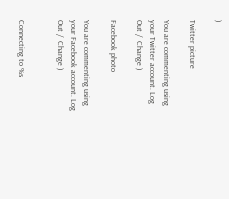)

Twitter picture

You are commenting using your Twitter account. Log Out /  Change )

Facebook photo

You are commenting using your Facebook account. Log Out /  Change )


Connecting to %s